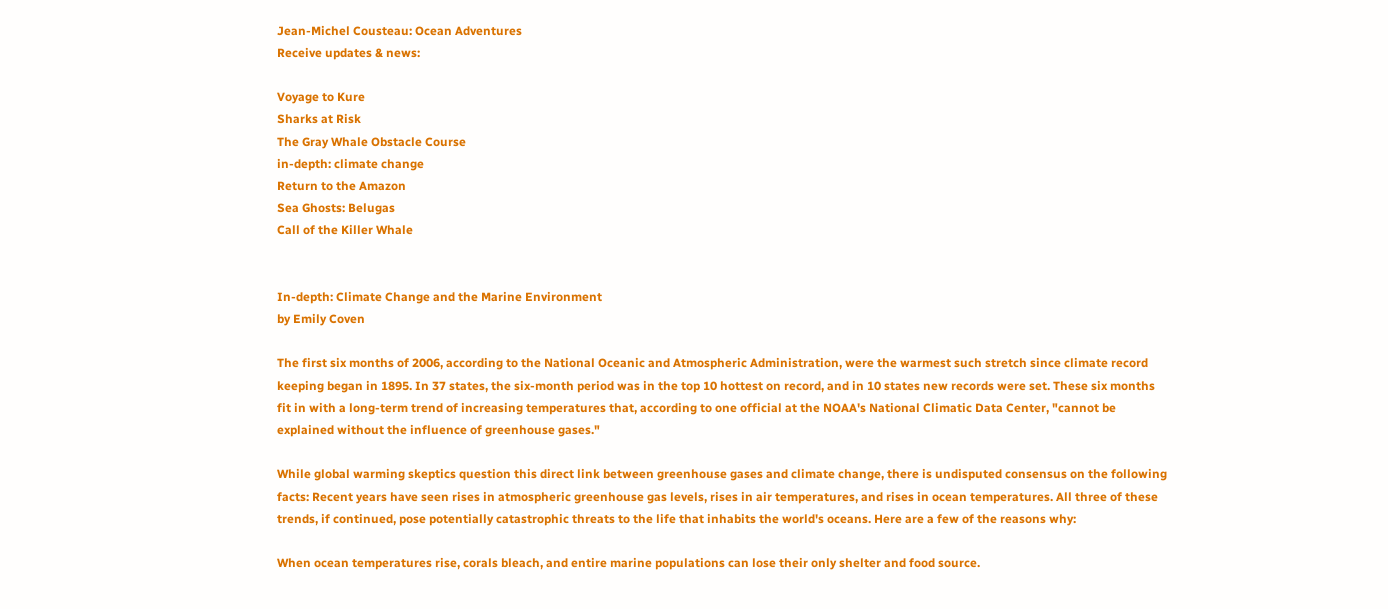Jean-Michel Cousteau: Ocean Adventures
Receive updates & news:

Voyage to Kure
Sharks at Risk
The Gray Whale Obstacle Course
in-depth: climate change
Return to the Amazon
Sea Ghosts: Belugas
Call of the Killer Whale


In-depth: Climate Change and the Marine Environment
by Emily Coven

The first six months of 2006, according to the National Oceanic and Atmospheric Administration, were the warmest such stretch since climate record keeping began in 1895. In 37 states, the six-month period was in the top 10 hottest on record, and in 10 states new records were set. These six months fit in with a long-term trend of increasing temperatures that, according to one official at the NOAA's National Climatic Data Center, "cannot be explained without the influence of greenhouse gases."

While global warming skeptics question this direct link between greenhouse gases and climate change, there is undisputed consensus on the following facts: Recent years have seen rises in atmospheric greenhouse gas levels, rises in air temperatures, and rises in ocean temperatures. All three of these trends, if continued, pose potentially catastrophic threats to the life that inhabits the world's oceans. Here are a few of the reasons why:

When ocean temperatures rise, corals bleach, and entire marine populations can lose their only shelter and food source.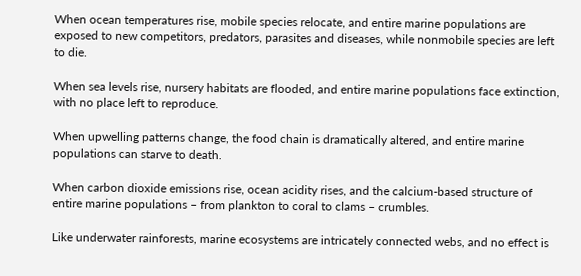When ocean temperatures rise, mobile species relocate, and entire marine populations are exposed to new competitors, predators, parasites and diseases, while nonmobile species are left to die.

When sea levels rise, nursery habitats are flooded, and entire marine populations face extinction, with no place left to reproduce.

When upwelling patterns change, the food chain is dramatically altered, and entire marine populations can starve to death.

When carbon dioxide emissions rise, ocean acidity rises, and the calcium-based structure of entire marine populations – from plankton to coral to clams – crumbles.

Like underwater rainforests, marine ecosystems are intricately connected webs, and no effect is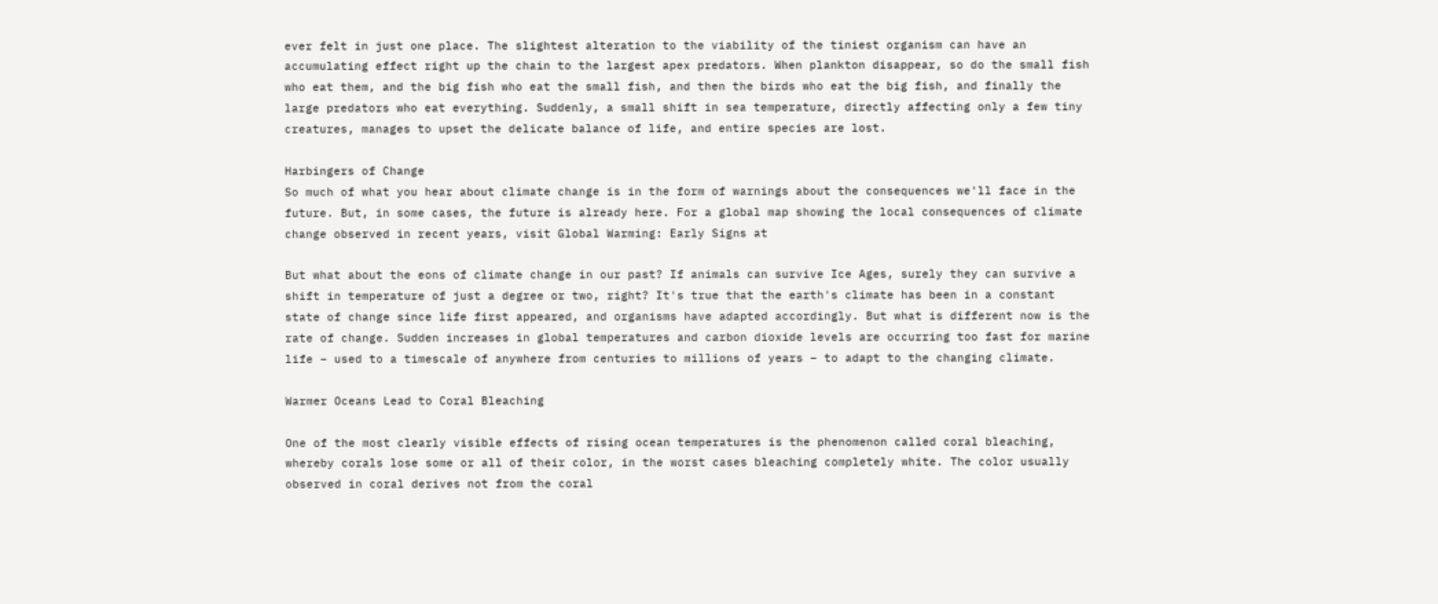ever felt in just one place. The slightest alteration to the viability of the tiniest organism can have an accumulating effect right up the chain to the largest apex predators. When plankton disappear, so do the small fish who eat them, and the big fish who eat the small fish, and then the birds who eat the big fish, and finally the large predators who eat everything. Suddenly, a small shift in sea temperature, directly affecting only a few tiny creatures, manages to upset the delicate balance of life, and entire species are lost.

Harbingers of Change
So much of what you hear about climate change is in the form of warnings about the consequences we'll face in the future. But, in some cases, the future is already here. For a global map showing the local consequences of climate change observed in recent years, visit Global Warming: Early Signs at

But what about the eons of climate change in our past? If animals can survive Ice Ages, surely they can survive a shift in temperature of just a degree or two, right? It's true that the earth's climate has been in a constant state of change since life first appeared, and organisms have adapted accordingly. But what is different now is the rate of change. Sudden increases in global temperatures and carbon dioxide levels are occurring too fast for marine life – used to a timescale of anywhere from centuries to millions of years – to adapt to the changing climate.

Warmer Oceans Lead to Coral Bleaching

One of the most clearly visible effects of rising ocean temperatures is the phenomenon called coral bleaching, whereby corals lose some or all of their color, in the worst cases bleaching completely white. The color usually observed in coral derives not from the coral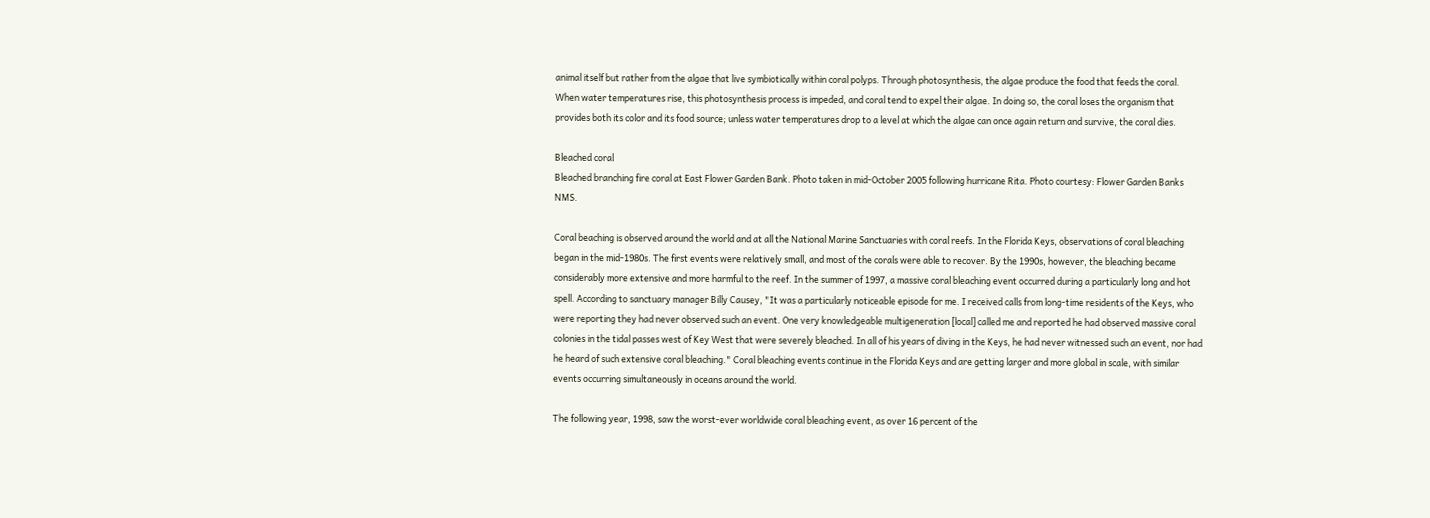animal itself but rather from the algae that live symbiotically within coral polyps. Through photosynthesis, the algae produce the food that feeds the coral. When water temperatures rise, this photosynthesis process is impeded, and coral tend to expel their algae. In doing so, the coral loses the organism that provides both its color and its food source; unless water temperatures drop to a level at which the algae can once again return and survive, the coral dies.

Bleached coral
Bleached branching fire coral at East Flower Garden Bank. Photo taken in mid-October 2005 following hurricane Rita. Photo courtesy: Flower Garden Banks NMS.

Coral beaching is observed around the world and at all the National Marine Sanctuaries with coral reefs. In the Florida Keys, observations of coral bleaching began in the mid-1980s. The first events were relatively small, and most of the corals were able to recover. By the 1990s, however, the bleaching became considerably more extensive and more harmful to the reef. In the summer of 1997, a massive coral bleaching event occurred during a particularly long and hot spell. According to sanctuary manager Billy Causey, "It was a particularly noticeable episode for me. I received calls from long-time residents of the Keys, who were reporting they had never observed such an event. One very knowledgeable multigeneration [local] called me and reported he had observed massive coral colonies in the tidal passes west of Key West that were severely bleached. In all of his years of diving in the Keys, he had never witnessed such an event, nor had he heard of such extensive coral bleaching." Coral bleaching events continue in the Florida Keys and are getting larger and more global in scale, with similar events occurring simultaneously in oceans around the world.

The following year, 1998, saw the worst-ever worldwide coral bleaching event, as over 16 percent of the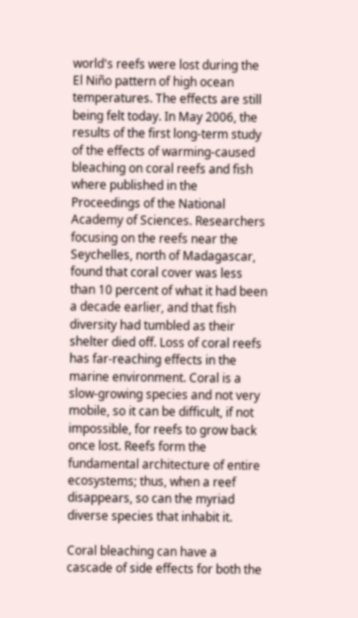world's reefs were lost during the El Niño pattern of high ocean temperatures. The effects are still being felt today. In May 2006, the results of the first long-term study of the effects of warming-caused bleaching on coral reefs and fish where published in the Proceedings of the National Academy of Sciences. Researchers focusing on the reefs near the Seychelles, north of Madagascar, found that coral cover was less than 10 percent of what it had been a decade earlier, and that fish diversity had tumbled as their shelter died off. Loss of coral reefs has far-reaching effects in the marine environment. Coral is a slow-growing species and not very mobile, so it can be difficult, if not impossible, for reefs to grow back once lost. Reefs form the fundamental architecture of entire ecosystems; thus, when a reef disappears, so can the myriad diverse species that inhabit it.

Coral bleaching can have a cascade of side effects for both the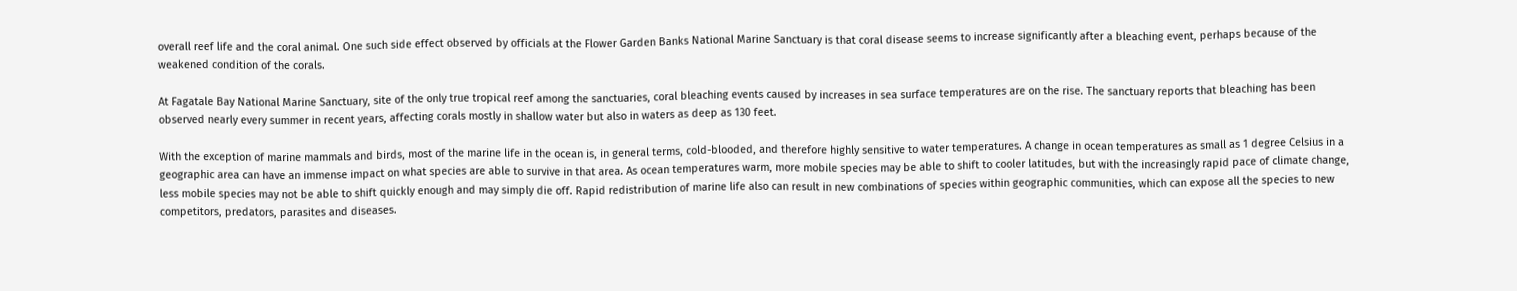overall reef life and the coral animal. One such side effect observed by officials at the Flower Garden Banks National Marine Sanctuary is that coral disease seems to increase significantly after a bleaching event, perhaps because of the weakened condition of the corals.

At Fagatale Bay National Marine Sanctuary, site of the only true tropical reef among the sanctuaries, coral bleaching events caused by increases in sea surface temperatures are on the rise. The sanctuary reports that bleaching has been observed nearly every summer in recent years, affecting corals mostly in shallow water but also in waters as deep as 130 feet.

With the exception of marine mammals and birds, most of the marine life in the ocean is, in general terms, cold-blooded, and therefore highly sensitive to water temperatures. A change in ocean temperatures as small as 1 degree Celsius in a geographic area can have an immense impact on what species are able to survive in that area. As ocean temperatures warm, more mobile species may be able to shift to cooler latitudes, but with the increasingly rapid pace of climate change, less mobile species may not be able to shift quickly enough and may simply die off. Rapid redistribution of marine life also can result in new combinations of species within geographic communities, which can expose all the species to new competitors, predators, parasites and diseases.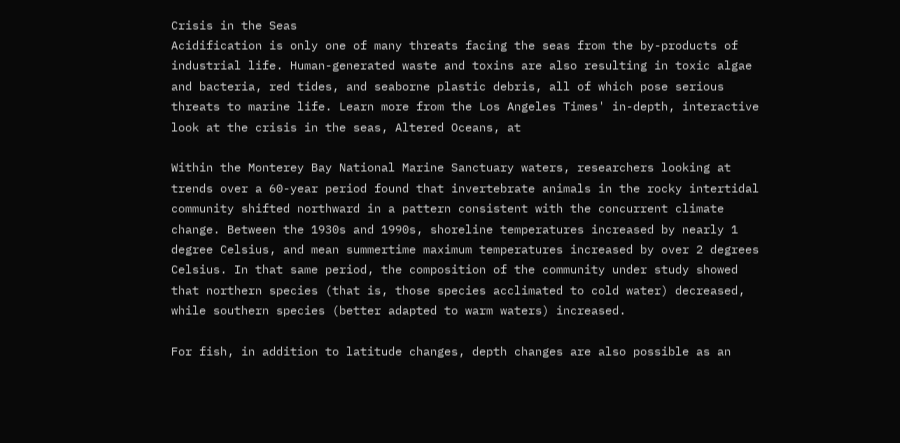Crisis in the Seas
Acidification is only one of many threats facing the seas from the by-products of industrial life. Human-generated waste and toxins are also resulting in toxic algae and bacteria, red tides, and seaborne plastic debris, all of which pose serious threats to marine life. Learn more from the Los Angeles Times' in-depth, interactive look at the crisis in the seas, Altered Oceans, at

Within the Monterey Bay National Marine Sanctuary waters, researchers looking at trends over a 60-year period found that invertebrate animals in the rocky intertidal community shifted northward in a pattern consistent with the concurrent climate change. Between the 1930s and 1990s, shoreline temperatures increased by nearly 1 degree Celsius, and mean summertime maximum temperatures increased by over 2 degrees Celsius. In that same period, the composition of the community under study showed that northern species (that is, those species acclimated to cold water) decreased, while southern species (better adapted to warm waters) increased.

For fish, in addition to latitude changes, depth changes are also possible as an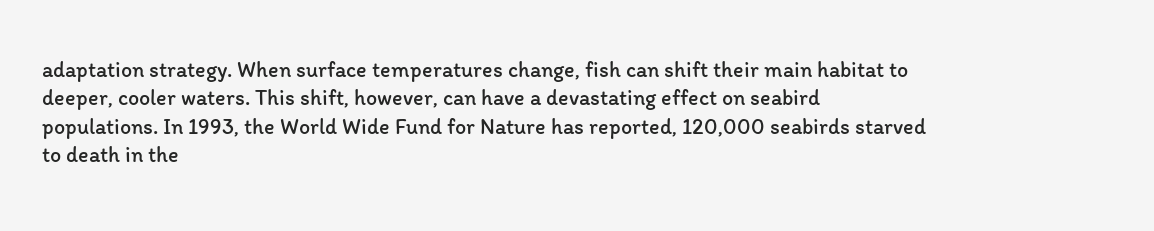adaptation strategy. When surface temperatures change, fish can shift their main habitat to deeper, cooler waters. This shift, however, can have a devastating effect on seabird populations. In 1993, the World Wide Fund for Nature has reported, 120,000 seabirds starved to death in the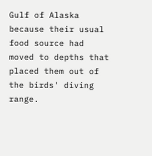Gulf of Alaska because their usual food source had moved to depths that placed them out of the birds' diving range.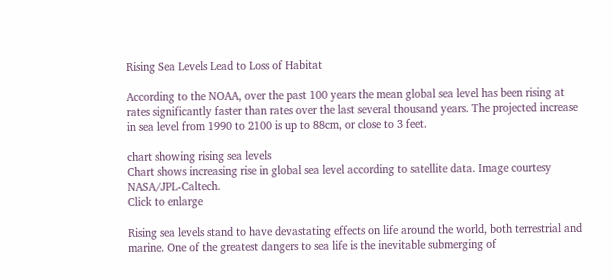Rising Sea Levels Lead to Loss of Habitat

According to the NOAA, over the past 100 years the mean global sea level has been rising at rates significantly faster than rates over the last several thousand years. The projected increase in sea level from 1990 to 2100 is up to 88cm, or close to 3 feet.

chart showing rising sea levels
Chart shows increasing rise in global sea level according to satellite data. Image courtesy NASA/JPL-Caltech.
Click to enlarge

Rising sea levels stand to have devastating effects on life around the world, both terrestrial and marine. One of the greatest dangers to sea life is the inevitable submerging of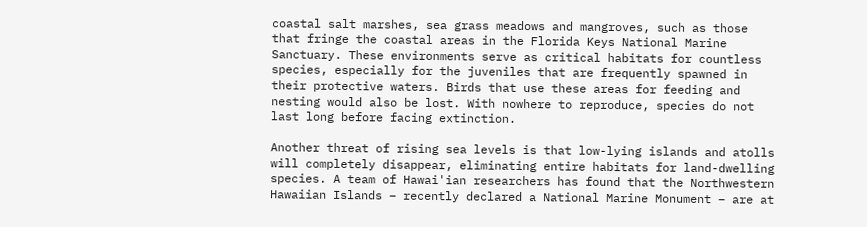coastal salt marshes, sea grass meadows and mangroves, such as those that fringe the coastal areas in the Florida Keys National Marine Sanctuary. These environments serve as critical habitats for countless species, especially for the juveniles that are frequently spawned in their protective waters. Birds that use these areas for feeding and nesting would also be lost. With nowhere to reproduce, species do not last long before facing extinction.

Another threat of rising sea levels is that low-lying islands and atolls will completely disappear, eliminating entire habitats for land-dwelling species. A team of Hawai'ian researchers has found that the Northwestern Hawaiian Islands – recently declared a National Marine Monument – are at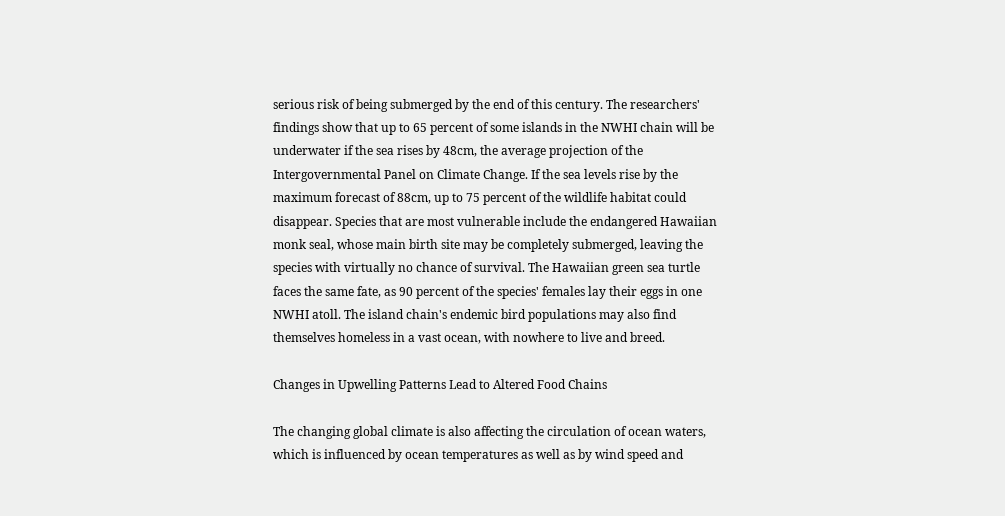serious risk of being submerged by the end of this century. The researchers' findings show that up to 65 percent of some islands in the NWHI chain will be underwater if the sea rises by 48cm, the average projection of the Intergovernmental Panel on Climate Change. If the sea levels rise by the maximum forecast of 88cm, up to 75 percent of the wildlife habitat could disappear. Species that are most vulnerable include the endangered Hawaiian monk seal, whose main birth site may be completely submerged, leaving the species with virtually no chance of survival. The Hawaiian green sea turtle faces the same fate, as 90 percent of the species' females lay their eggs in one NWHI atoll. The island chain's endemic bird populations may also find themselves homeless in a vast ocean, with nowhere to live and breed.

Changes in Upwelling Patterns Lead to Altered Food Chains

The changing global climate is also affecting the circulation of ocean waters, which is influenced by ocean temperatures as well as by wind speed and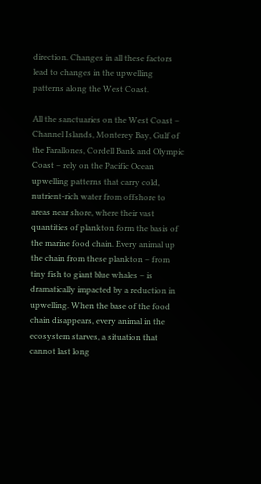direction. Changes in all these factors lead to changes in the upwelling patterns along the West Coast.

All the sanctuaries on the West Coast – Channel Islands, Monterey Bay, Gulf of the Farallones, Cordell Bank and Olympic Coast – rely on the Pacific Ocean upwelling patterns that carry cold, nutrient-rich water from offshore to areas near shore, where their vast quantities of plankton form the basis of the marine food chain. Every animal up the chain from these plankton – from tiny fish to giant blue whales – is dramatically impacted by a reduction in upwelling. When the base of the food chain disappears, every animal in the ecosystem starves, a situation that cannot last long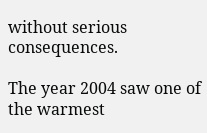without serious consequences.

The year 2004 saw one of the warmest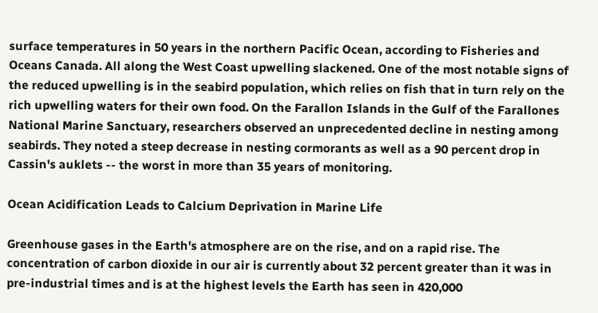surface temperatures in 50 years in the northern Pacific Ocean, according to Fisheries and Oceans Canada. All along the West Coast upwelling slackened. One of the most notable signs of the reduced upwelling is in the seabird population, which relies on fish that in turn rely on the rich upwelling waters for their own food. On the Farallon Islands in the Gulf of the Farallones National Marine Sanctuary, researchers observed an unprecedented decline in nesting among seabirds. They noted a steep decrease in nesting cormorants as well as a 90 percent drop in Cassin's auklets -- the worst in more than 35 years of monitoring.

Ocean Acidification Leads to Calcium Deprivation in Marine Life

Greenhouse gases in the Earth's atmosphere are on the rise, and on a rapid rise. The concentration of carbon dioxide in our air is currently about 32 percent greater than it was in pre-industrial times and is at the highest levels the Earth has seen in 420,000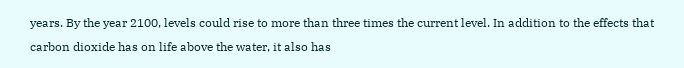years. By the year 2100, levels could rise to more than three times the current level. In addition to the effects that carbon dioxide has on life above the water, it also has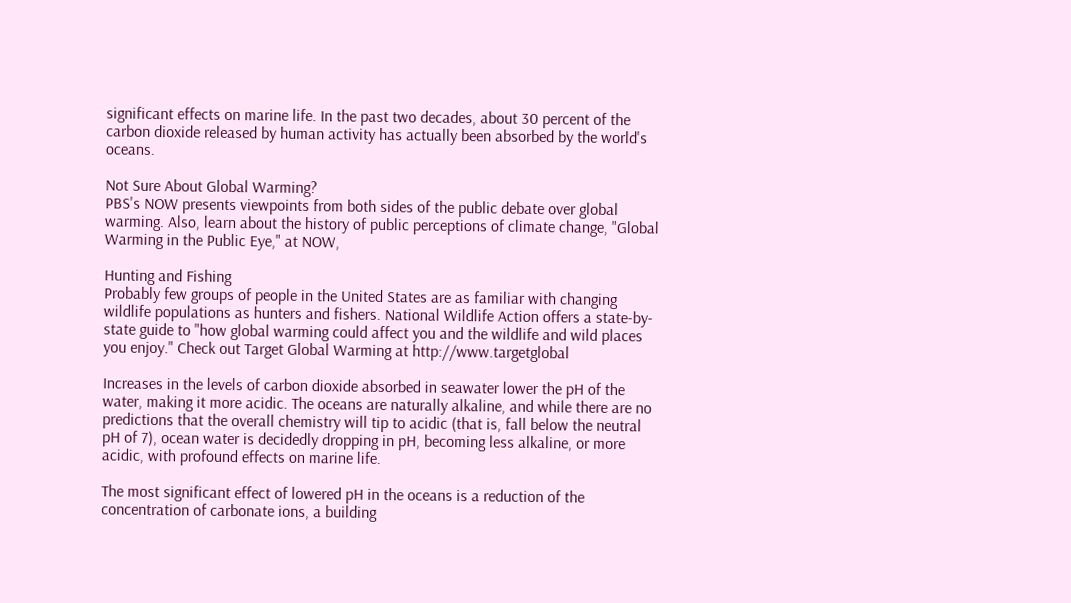significant effects on marine life. In the past two decades, about 30 percent of the carbon dioxide released by human activity has actually been absorbed by the world's oceans.

Not Sure About Global Warming?
PBS's NOW presents viewpoints from both sides of the public debate over global warming. Also, learn about the history of public perceptions of climate change, "Global Warming in the Public Eye," at NOW,

Hunting and Fishing
Probably few groups of people in the United States are as familiar with changing wildlife populations as hunters and fishers. National Wildlife Action offers a state-by-state guide to "how global warming could affect you and the wildlife and wild places you enjoy." Check out Target Global Warming at http://www.targetglobal

Increases in the levels of carbon dioxide absorbed in seawater lower the pH of the water, making it more acidic. The oceans are naturally alkaline, and while there are no predictions that the overall chemistry will tip to acidic (that is, fall below the neutral pH of 7), ocean water is decidedly dropping in pH, becoming less alkaline, or more acidic, with profound effects on marine life.

The most significant effect of lowered pH in the oceans is a reduction of the concentration of carbonate ions, a building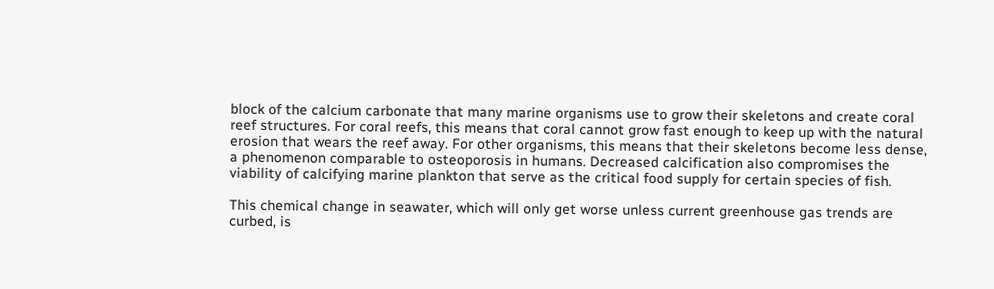block of the calcium carbonate that many marine organisms use to grow their skeletons and create coral reef structures. For coral reefs, this means that coral cannot grow fast enough to keep up with the natural erosion that wears the reef away. For other organisms, this means that their skeletons become less dense, a phenomenon comparable to osteoporosis in humans. Decreased calcification also compromises the viability of calcifying marine plankton that serve as the critical food supply for certain species of fish.

This chemical change in seawater, which will only get worse unless current greenhouse gas trends are curbed, is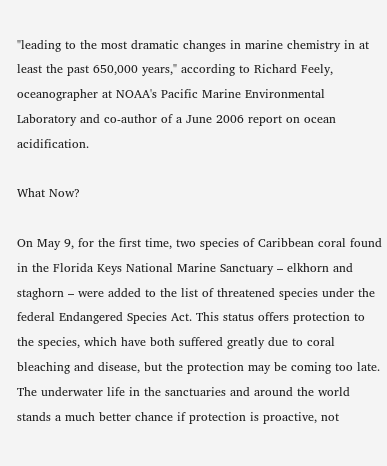"leading to the most dramatic changes in marine chemistry in at least the past 650,000 years," according to Richard Feely, oceanographer at NOAA's Pacific Marine Environmental Laboratory and co-author of a June 2006 report on ocean acidification.

What Now?

On May 9, for the first time, two species of Caribbean coral found in the Florida Keys National Marine Sanctuary – elkhorn and staghorn – were added to the list of threatened species under the federal Endangered Species Act. This status offers protection to the species, which have both suffered greatly due to coral bleaching and disease, but the protection may be coming too late. The underwater life in the sanctuaries and around the world stands a much better chance if protection is proactive, not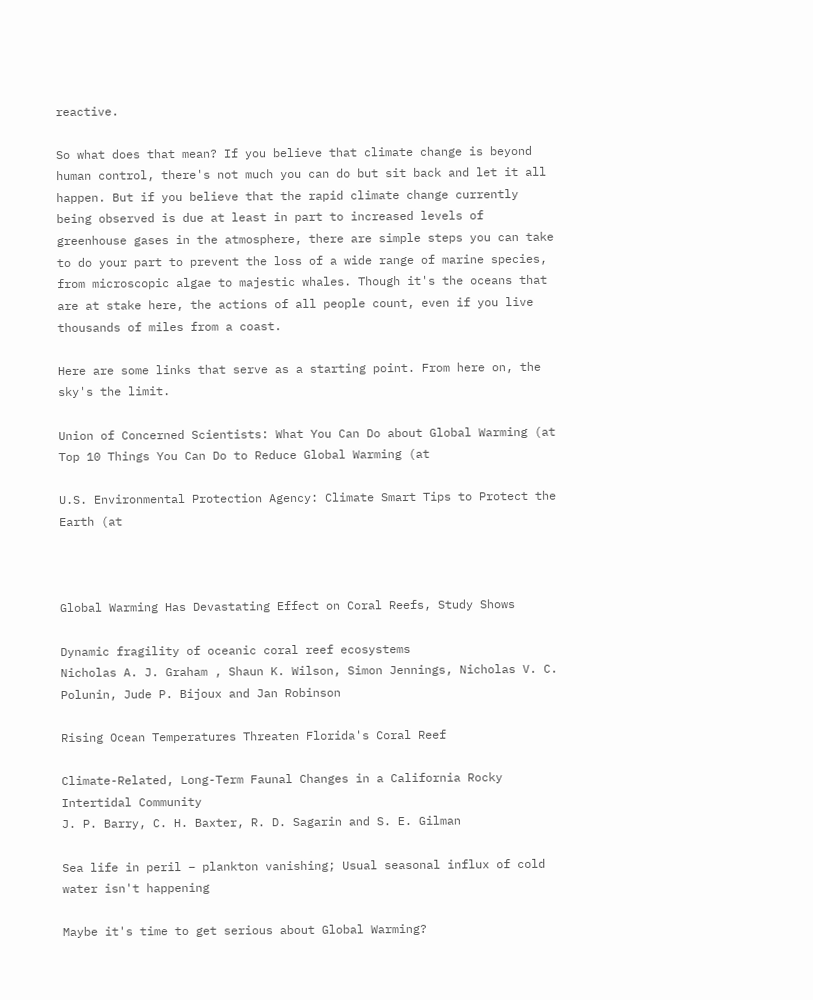reactive.

So what does that mean? If you believe that climate change is beyond human control, there's not much you can do but sit back and let it all happen. But if you believe that the rapid climate change currently being observed is due at least in part to increased levels of greenhouse gases in the atmosphere, there are simple steps you can take to do your part to prevent the loss of a wide range of marine species, from microscopic algae to majestic whales. Though it's the oceans that are at stake here, the actions of all people count, even if you live thousands of miles from a coast.

Here are some links that serve as a starting point. From here on, the sky's the limit.

Union of Concerned Scientists: What You Can Do about Global Warming (at Top 10 Things You Can Do to Reduce Global Warming (at

U.S. Environmental Protection Agency: Climate Smart Tips to Protect the Earth (at



Global Warming Has Devastating Effect on Coral Reefs, Study Shows

Dynamic fragility of oceanic coral reef ecosystems
Nicholas A. J. Graham , Shaun K. Wilson, Simon Jennings, Nicholas V. C. Polunin, Jude P. Bijoux and Jan Robinson

Rising Ocean Temperatures Threaten Florida's Coral Reef

Climate-Related, Long-Term Faunal Changes in a California Rocky Intertidal Community
J. P. Barry, C. H. Baxter, R. D. Sagarin and S. E. Gilman

Sea life in peril – plankton vanishing; Usual seasonal influx of cold water isn't happening

Maybe it's time to get serious about Global Warming?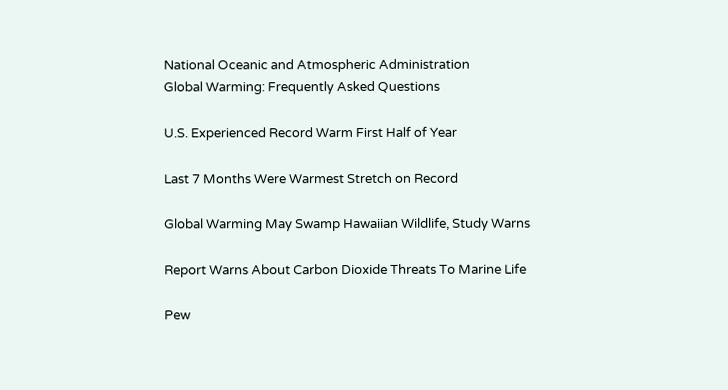National Oceanic and Atmospheric Administration
Global Warming: Frequently Asked Questions

U.S. Experienced Record Warm First Half of Year

Last 7 Months Were Warmest Stretch on Record

Global Warming May Swamp Hawaiian Wildlife, Study Warns

Report Warns About Carbon Dioxide Threats To Marine Life

Pew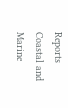Reports
Coastal and Marine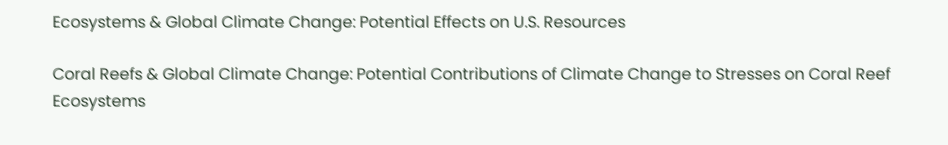Ecosystems & Global Climate Change: Potential Effects on U.S. Resources

Coral Reefs & Global Climate Change: Potential Contributions of Climate Change to Stresses on Coral Reef Ecosystems